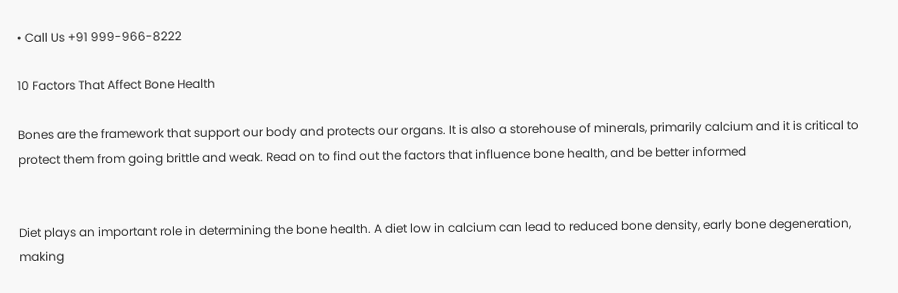• Call Us +91 999-966-8222

10 Factors That Affect Bone Health

Bones are the framework that support our body and protects our organs. It is also a storehouse of minerals, primarily calcium and it is critical to protect them from going brittle and weak. Read on to find out the factors that influence bone health, and be better informed


Diet plays an important role in determining the bone health. A diet low in calcium can lead to reduced bone density, early bone degeneration, making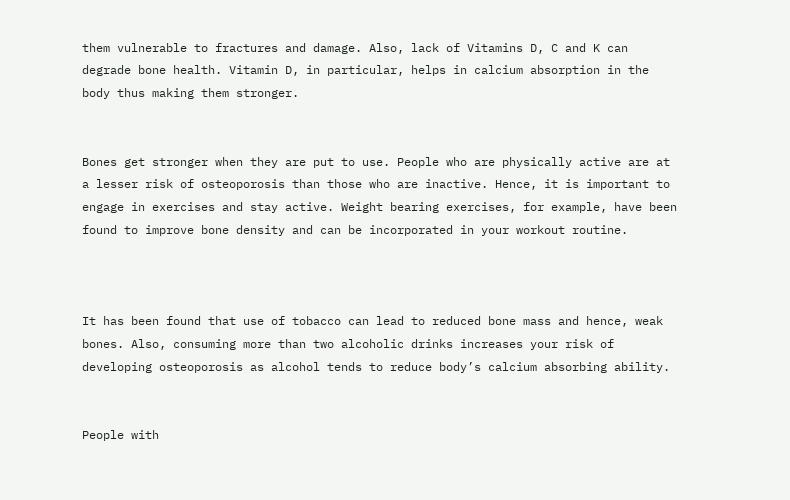them vulnerable to fractures and damage. Also, lack of Vitamins D, C and K can degrade bone health. Vitamin D, in particular, helps in calcium absorption in the body thus making them stronger.


Bones get stronger when they are put to use. People who are physically active are at a lesser risk of osteoporosis than those who are inactive. Hence, it is important to engage in exercises and stay active. Weight bearing exercises, for example, have been found to improve bone density and can be incorporated in your workout routine.



It has been found that use of tobacco can lead to reduced bone mass and hence, weak bones. Also, consuming more than two alcoholic drinks increases your risk of developing osteoporosis as alcohol tends to reduce body’s calcium absorbing ability.


People with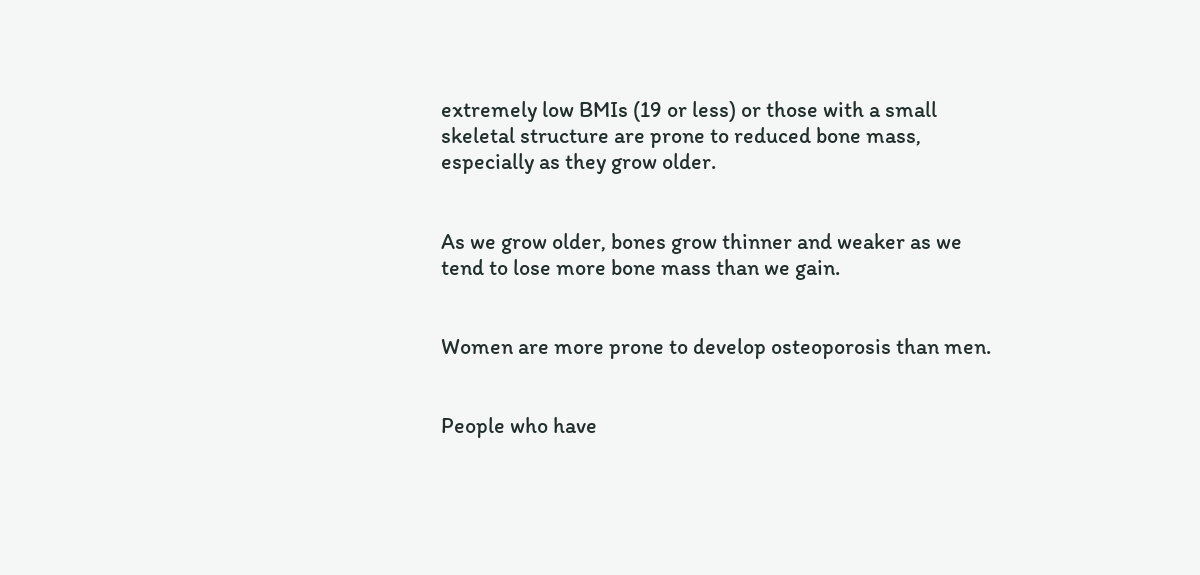extremely low BMIs (19 or less) or those with a small skeletal structure are prone to reduced bone mass, especially as they grow older.


As we grow older, bones grow thinner and weaker as we tend to lose more bone mass than we gain.


Women are more prone to develop osteoporosis than men.


People who have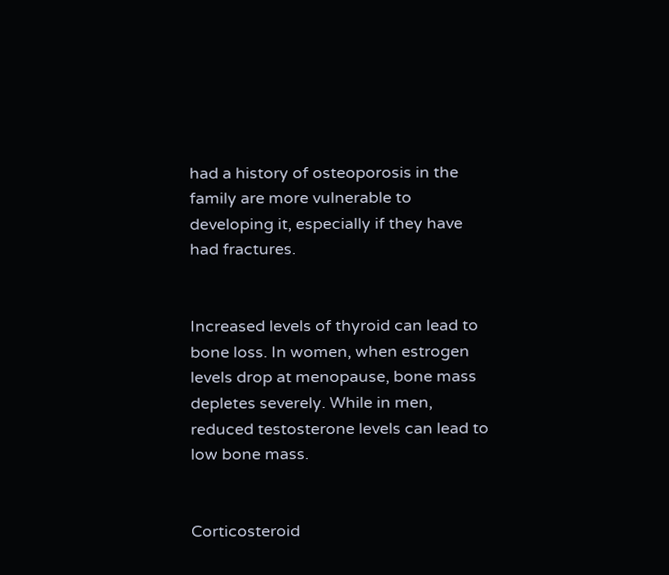had a history of osteoporosis in the family are more vulnerable to developing it, especially if they have had fractures.


Increased levels of thyroid can lead to bone loss. In women, when estrogen levels drop at menopause, bone mass depletes severely. While in men, reduced testosterone levels can lead to low bone mass.


Corticosteroid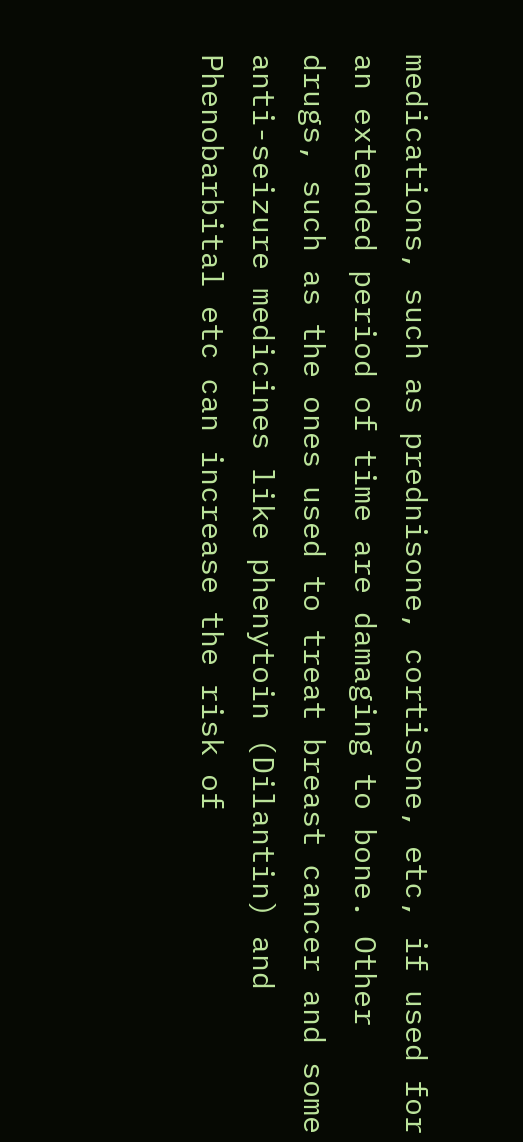medications, such as prednisone, cortisone, etc, if used for an extended period of time are damaging to bone. Other drugs, such as the ones used to treat breast cancer and some anti-seizure medicines like phenytoin (Dilantin) and Phenobarbital etc can increase the risk of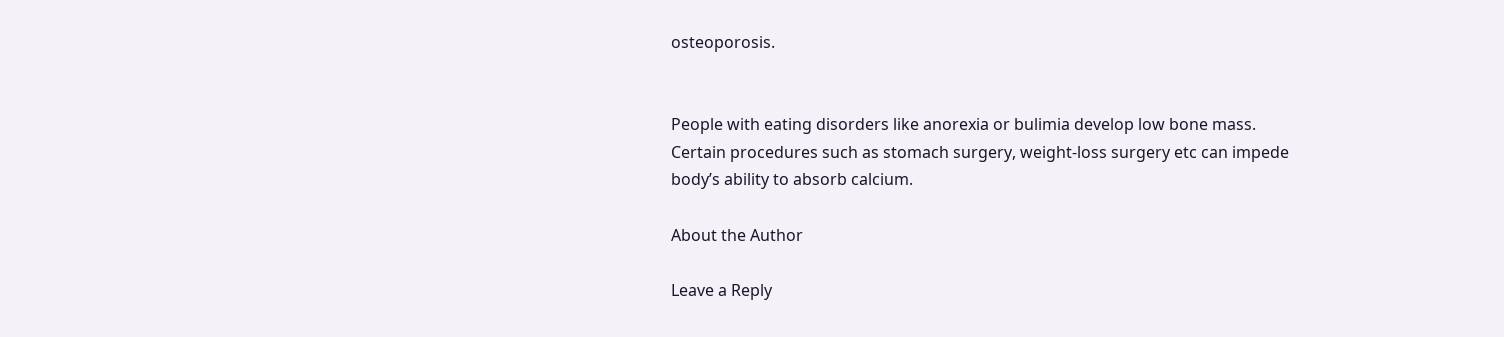osteoporosis.


People with eating disorders like anorexia or bulimia develop low bone mass. Certain procedures such as stomach surgery, weight-loss surgery etc can impede body’s ability to absorb calcium.

About the Author

Leave a Reply